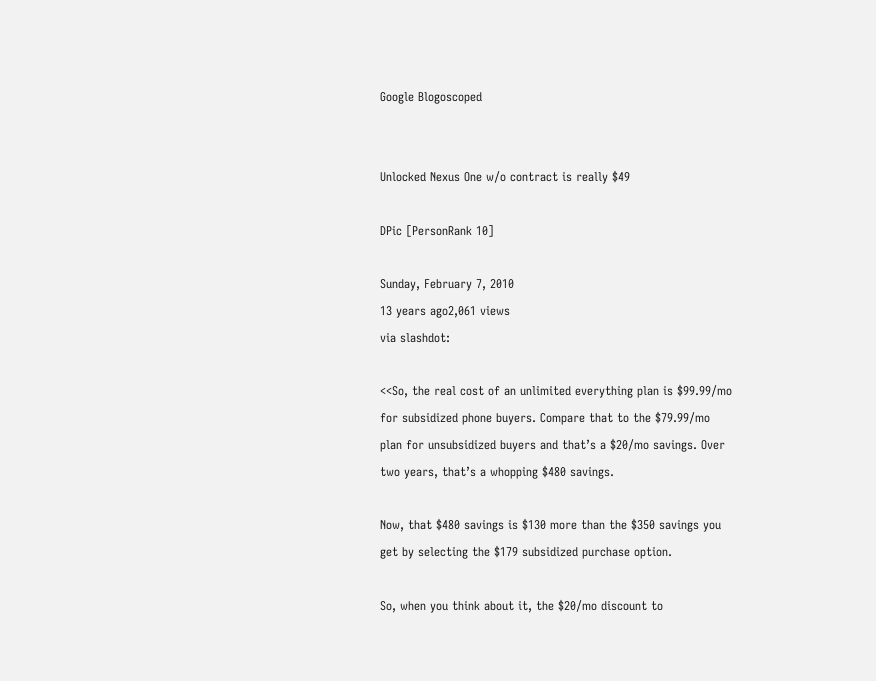Google Blogoscoped


Unlocked Nexus One w/o contract is really $49

DPic [PersonRank 10]

Sunday, February 7, 2010
13 years ago2,061 views
via slashdot:

<<So, the real cost of an unlimited everything plan is $99.99/mo for subsidized phone buyers. Compare that to the $79.99/mo plan for unsubsidized buyers and that’s a $20/mo savings. Over two years, that’s a whopping $480 savings.

Now, that $480 savings is $130 more than the $350 savings you get by selecting the $179 subsidized purchase option.

So, when you think about it, the $20/mo discount to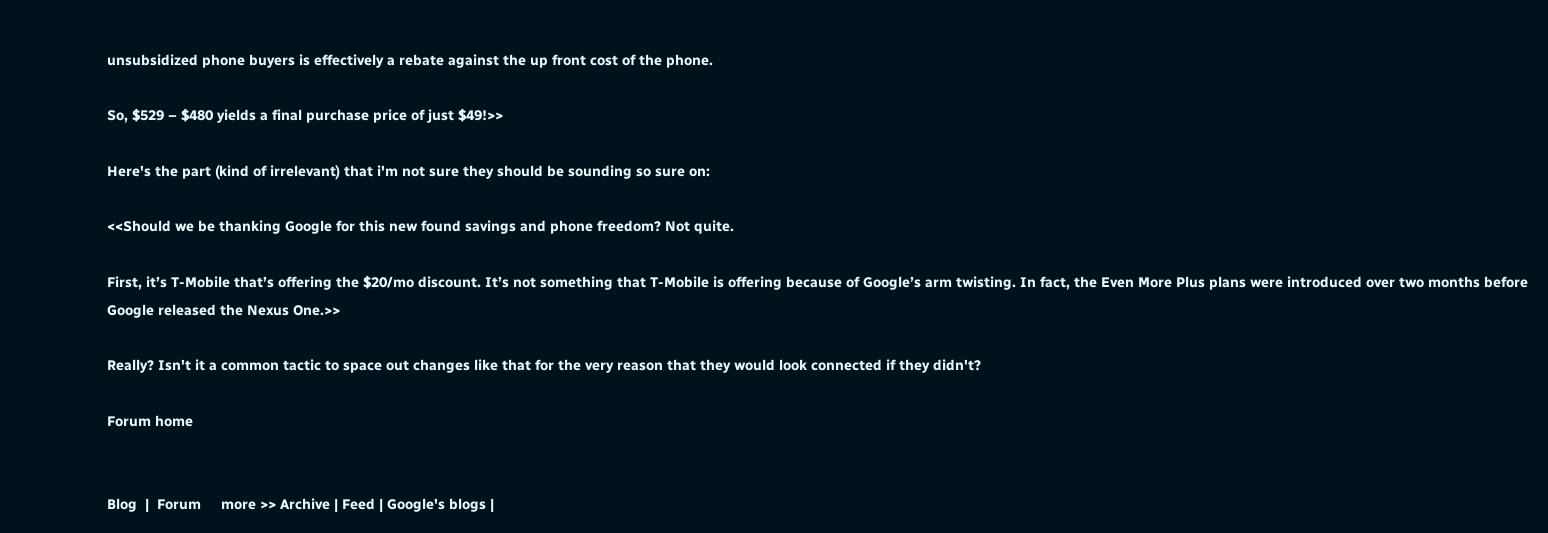unsubsidized phone buyers is effectively a rebate against the up front cost of the phone.

So, $529 – $480 yields a final purchase price of just $49!>>

Here's the part (kind of irrelevant) that i'm not sure they should be sounding so sure on:

<<Should we be thanking Google for this new found savings and phone freedom? Not quite.

First, it’s T-Mobile that’s offering the $20/mo discount. It’s not something that T-Mobile is offering because of Google’s arm twisting. In fact, the Even More Plus plans were introduced over two months before Google released the Nexus One.>>

Really? Isn't it a common tactic to space out changes like that for the very reason that they would look connected if they didn't?

Forum home


Blog  |  Forum     more >> Archive | Feed | Google's blogs |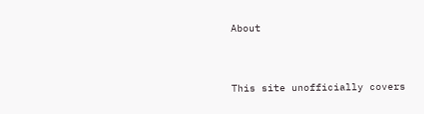About


This site unofficially covers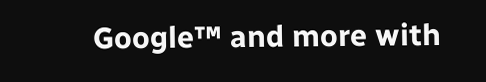Google™ and more with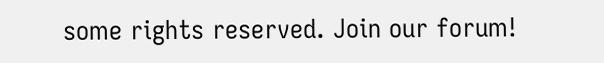some rights reserved. Join our forum!